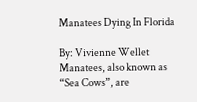Manatees Dying In Florida

By: Vivienne Wellet Manatees, also known as “Sea Cows”, are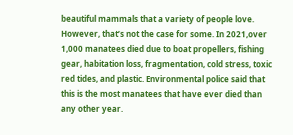beautiful mammals that a variety of people love. However, that’s not the case for some. In 2021,over 1,000 manatees died due to boat propellers, fishing gear, habitation loss, fragmentation, cold stress, toxic red tides, and plastic. Environmental police said that this is the most manatees that have ever died than any other year.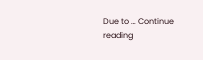Due to … Continue reading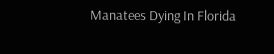Manatees Dying In Florida